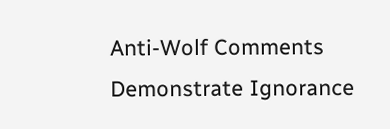Anti-Wolf Comments Demonstrate Ignorance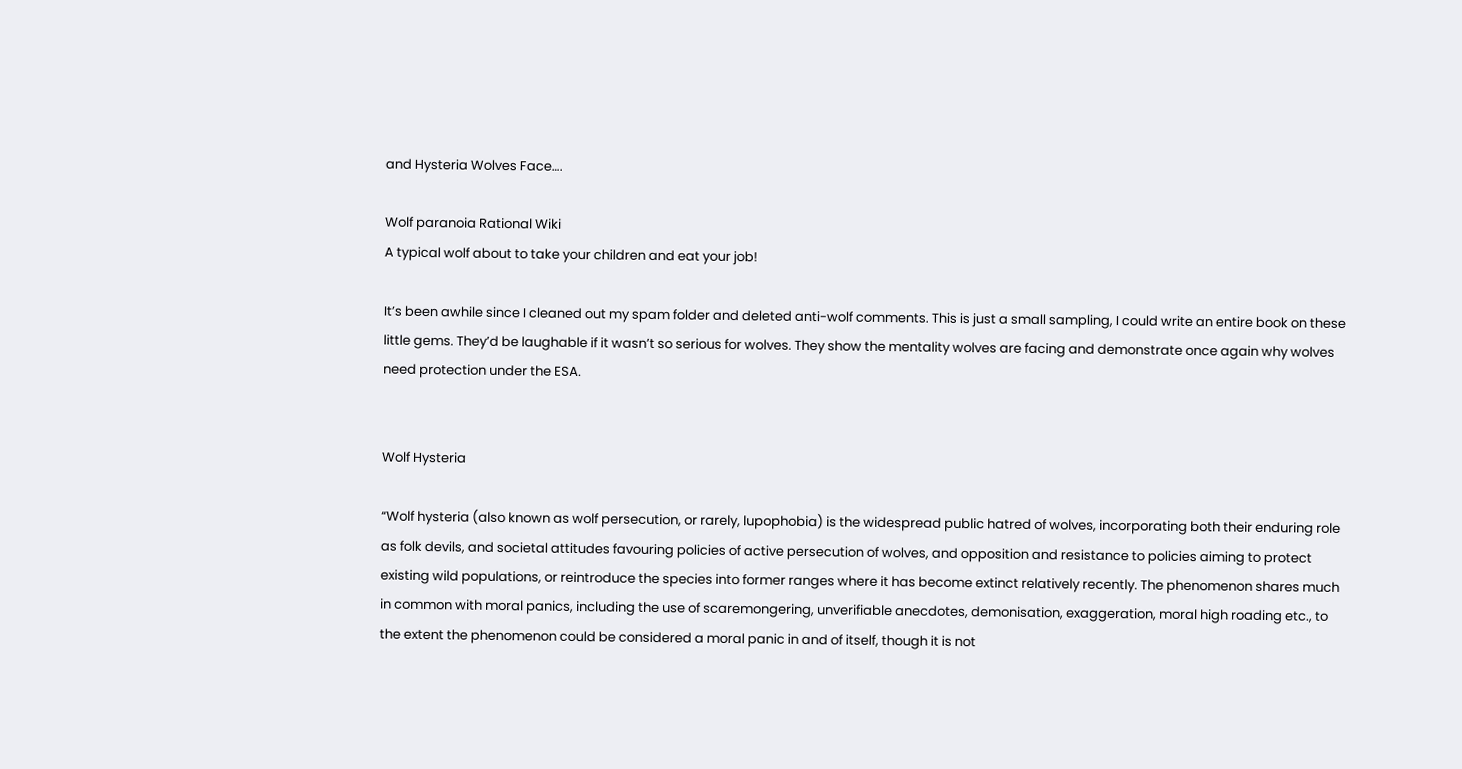and Hysteria Wolves Face….

Wolf paranoia Rational Wiki
A typical wolf about to take your children and eat your job!

It’s been awhile since I cleaned out my spam folder and deleted anti-wolf comments. This is just a small sampling, I could write an entire book on these little gems. They’d be laughable if it wasn’t so serious for wolves. They show the mentality wolves are facing and demonstrate once again why wolves need protection under the ESA.


Wolf Hysteria

“Wolf hysteria (also known as wolf persecution, or rarely, lupophobia) is the widespread public hatred of wolves, incorporating both their enduring role as folk devils, and societal attitudes favouring policies of active persecution of wolves, and opposition and resistance to policies aiming to protect existing wild populations, or reintroduce the species into former ranges where it has become extinct relatively recently. The phenomenon shares much in common with moral panics, including the use of scaremongering, unverifiable anecdotes, demonisation, exaggeration, moral high roading etc., to the extent the phenomenon could be considered a moral panic in and of itself, though it is not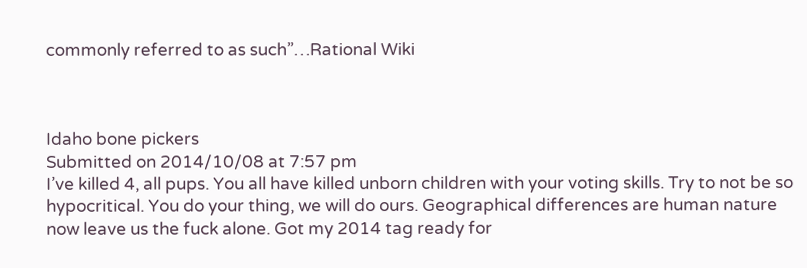commonly referred to as such”…Rational Wiki



Idaho bone pickers
Submitted on 2014/10/08 at 7:57 pm
I’ve killed 4, all pups. You all have killed unborn children with your voting skills. Try to not be so hypocritical. You do your thing, we will do ours. Geographical differences are human nature now leave us the fuck alone. Got my 2014 tag ready for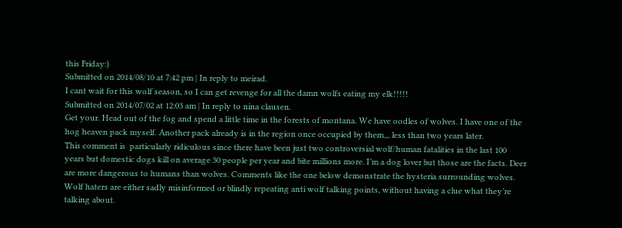this Friday:)
Submitted on 2014/08/10 at 7:42 pm | In reply to meirad.
I cant wait for this wolf season, so I can get revenge for all the damn wolfs eating my elk!!!!!
Submitted on 2014/07/02 at 12:03 am | In reply to nina clausen.
Get your. Head out of the fog and spend a little time in the forests of montana. We have oodles of wolves. I have one of the hog heaven pack myself. Another pack already is in the region once occupied by them,,, less than two years later.
This comment is  particularly ridiculous since there have been just two controversial wolf/human fatalities in the last 100 years but domestic dogs kill on average 30 people per year and bite millions more. I’m a dog lover but those are the facts. Deer are more dangerous to humans than wolves. Comments like the one below demonstrate the hysteria surrounding wolves. Wolf haters are either sadly misinformed or blindly repeating anti wolf talking points, without having a clue what they’re talking about.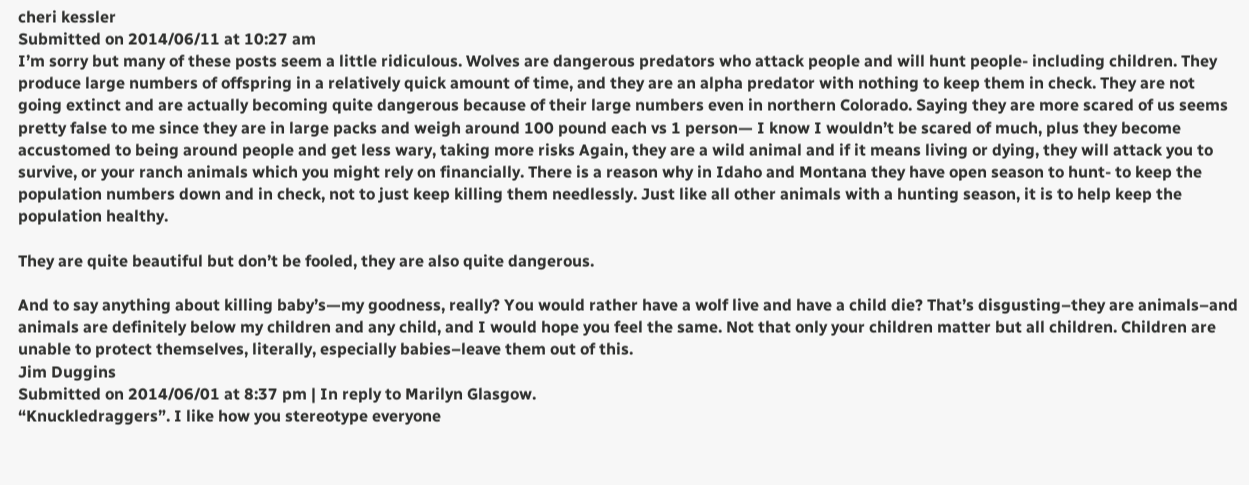cheri kessler
Submitted on 2014/06/11 at 10:27 am
I’m sorry but many of these posts seem a little ridiculous. Wolves are dangerous predators who attack people and will hunt people- including children. They produce large numbers of offspring in a relatively quick amount of time, and they are an alpha predator with nothing to keep them in check. They are not going extinct and are actually becoming quite dangerous because of their large numbers even in northern Colorado. Saying they are more scared of us seems pretty false to me since they are in large packs and weigh around 100 pound each vs 1 person— I know I wouldn’t be scared of much, plus they become accustomed to being around people and get less wary, taking more risks Again, they are a wild animal and if it means living or dying, they will attack you to survive, or your ranch animals which you might rely on financially. There is a reason why in Idaho and Montana they have open season to hunt- to keep the population numbers down and in check, not to just keep killing them needlessly. Just like all other animals with a hunting season, it is to help keep the population healthy.

They are quite beautiful but don’t be fooled, they are also quite dangerous.

And to say anything about killing baby’s—my goodness, really? You would rather have a wolf live and have a child die? That’s disgusting–they are animals–and animals are definitely below my children and any child, and I would hope you feel the same. Not that only your children matter but all children. Children are unable to protect themselves, literally, especially babies–leave them out of this.
Jim Duggins
Submitted on 2014/06/01 at 8:37 pm | In reply to Marilyn Glasgow.
“Knuckledraggers”. I like how you stereotype everyone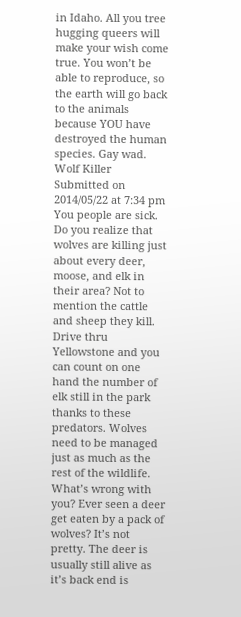in Idaho. All you tree hugging queers will make your wish come true. You won’t be able to reproduce, so the earth will go back to the animals because YOU have destroyed the human species. Gay wad.
Wolf Killer
Submitted on 2014/05/22 at 7:34 pm
You people are sick. Do you realize that wolves are killing just about every deer, moose, and elk in their area? Not to mention the cattle and sheep they kill. Drive thru Yellowstone and you can count on one hand the number of elk still in the park thanks to these predators. Wolves need to be managed just as much as the rest of the wildlife. What’s wrong with you? Ever seen a deer get eaten by a pack of wolves? It’s not pretty. The deer is usually still alive as it’s back end is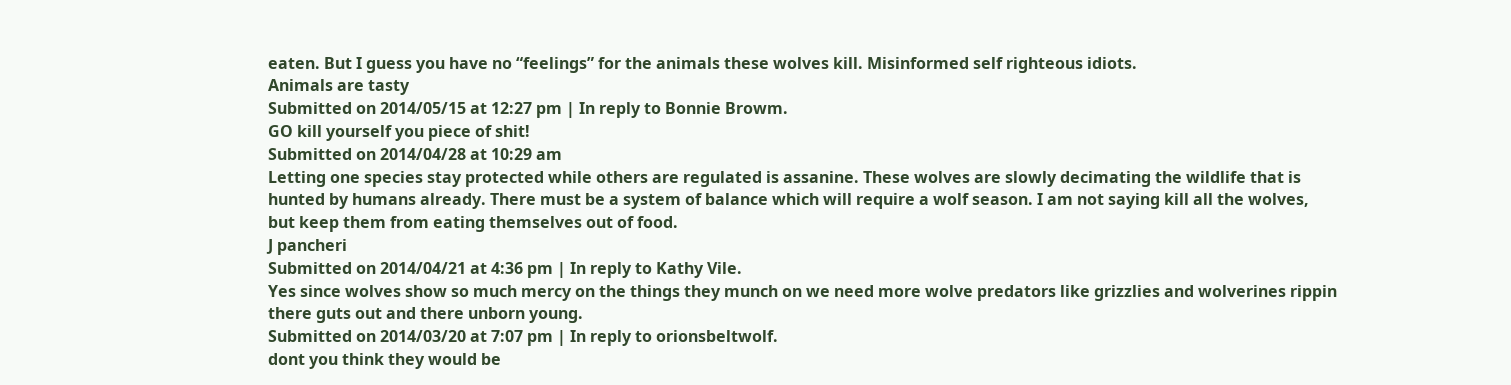eaten. But I guess you have no “feelings” for the animals these wolves kill. Misinformed self righteous idiots.
Animals are tasty
Submitted on 2014/05/15 at 12:27 pm | In reply to Bonnie Browm.
GO kill yourself you piece of shit!
Submitted on 2014/04/28 at 10:29 am
Letting one species stay protected while others are regulated is assanine. These wolves are slowly decimating the wildlife that is hunted by humans already. There must be a system of balance which will require a wolf season. I am not saying kill all the wolves, but keep them from eating themselves out of food.
J pancheri
Submitted on 2014/04/21 at 4:36 pm | In reply to Kathy Vile.
Yes since wolves show so much mercy on the things they munch on we need more wolve predators like grizzlies and wolverines rippin there guts out and there unborn young.
Submitted on 2014/03/20 at 7:07 pm | In reply to orionsbeltwolf.
dont you think they would be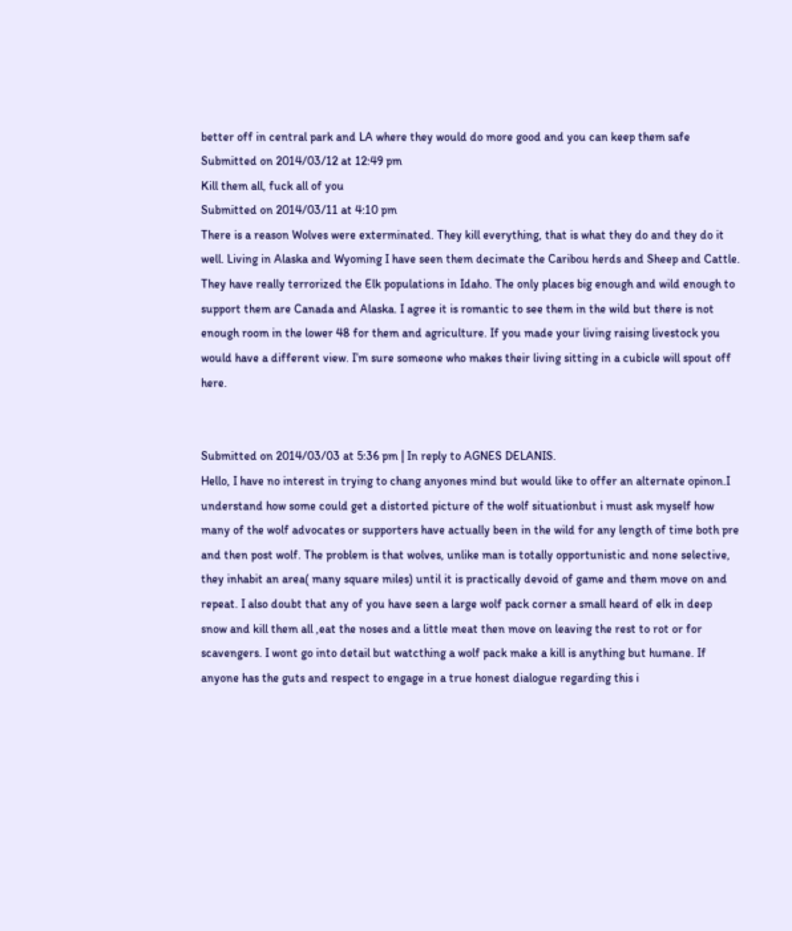better off in central park and LA where they would do more good and you can keep them safe
Submitted on 2014/03/12 at 12:49 pm
Kill them all, fuck all of you
Submitted on 2014/03/11 at 4:10 pm
There is a reason Wolves were exterminated. They kill everything, that is what they do and they do it well. Living in Alaska and Wyoming I have seen them decimate the Caribou herds and Sheep and Cattle. They have really terrorized the Elk populations in Idaho. The only places big enough and wild enough to support them are Canada and Alaska. I agree it is romantic to see them in the wild but there is not enough room in the lower 48 for them and agriculture. If you made your living raising livestock you would have a different view. I’m sure someone who makes their living sitting in a cubicle will spout off here.


Submitted on 2014/03/03 at 5:36 pm | In reply to AGNES DELANIS.
Hello, I have no interest in trying to chang anyones mind but would like to offer an alternate opinon.I understand how some could get a distorted picture of the wolf situationbut i must ask myself how many of the wolf advocates or supporters have actually been in the wild for any length of time both pre and then post wolf. The problem is that wolves, unlike man is totally opportunistic and none selective, they inhabit an area( many square miles) until it is practically devoid of game and them move on and repeat. I also doubt that any of you have seen a large wolf pack corner a small heard of elk in deep snow and kill them all ,eat the noses and a little meat then move on leaving the rest to rot or for scavengers. I wont go into detail but watcthing a wolf pack make a kill is anything but humane. If anyone has the guts and respect to engage in a true honest dialogue regarding this i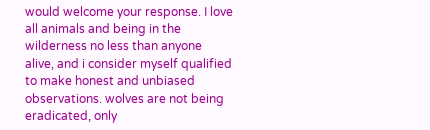would welcome your response. I love all animals and being in the wilderness no less than anyone alive, and i consider myself qualified to make honest and unbiased observations. wolves are not being eradicated, only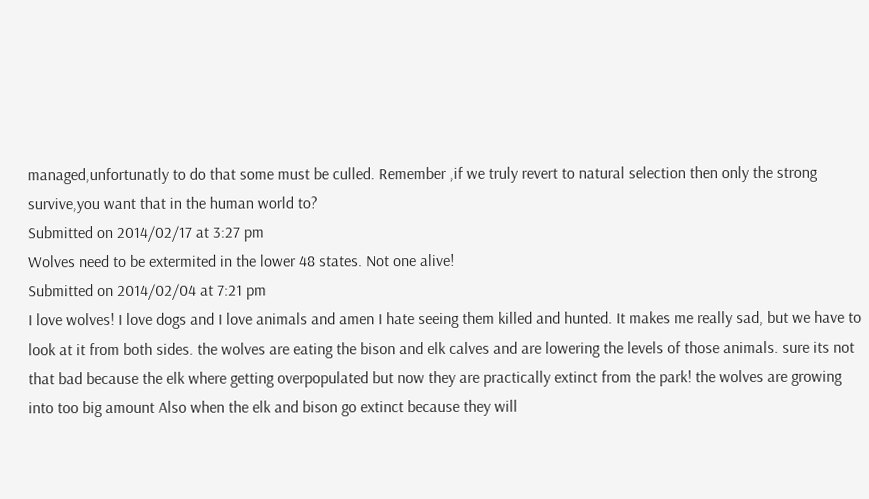managed,unfortunatly to do that some must be culled. Remember ,if we truly revert to natural selection then only the strong survive,you want that in the human world to?
Submitted on 2014/02/17 at 3:27 pm
Wolves need to be extermited in the lower 48 states. Not one alive!
Submitted on 2014/02/04 at 7:21 pm
I love wolves! I love dogs and I love animals and amen I hate seeing them killed and hunted. It makes me really sad, but we have to look at it from both sides. the wolves are eating the bison and elk calves and are lowering the levels of those animals. sure its not that bad because the elk where getting overpopulated but now they are practically extinct from the park! the wolves are growing into too big amount Also when the elk and bison go extinct because they will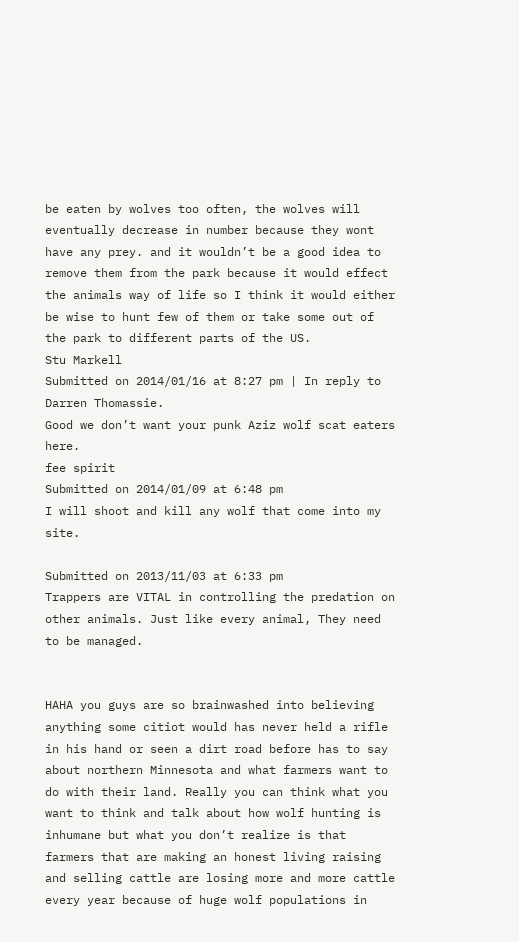be eaten by wolves too often, the wolves will eventually decrease in number because they wont have any prey. and it wouldn’t be a good idea to remove them from the park because it would effect the animals way of life so I think it would either be wise to hunt few of them or take some out of the park to different parts of the US.
Stu Markell
Submitted on 2014/01/16 at 8:27 pm | In reply to Darren Thomassie.
Good we don’t want your punk Aziz wolf scat eaters here.
fee spirit
Submitted on 2014/01/09 at 6:48 pm
I will shoot and kill any wolf that come into my site.

Submitted on 2013/11/03 at 6:33 pm
Trappers are VITAL in controlling the predation on other animals. Just like every animal, They need to be managed.


HAHA you guys are so brainwashed into believing anything some citiot would has never held a rifle in his hand or seen a dirt road before has to say about northern Minnesota and what farmers want to do with their land. Really you can think what you want to think and talk about how wolf hunting is inhumane but what you don’t realize is that farmers that are making an honest living raising and selling cattle are losing more and more cattle every year because of huge wolf populations in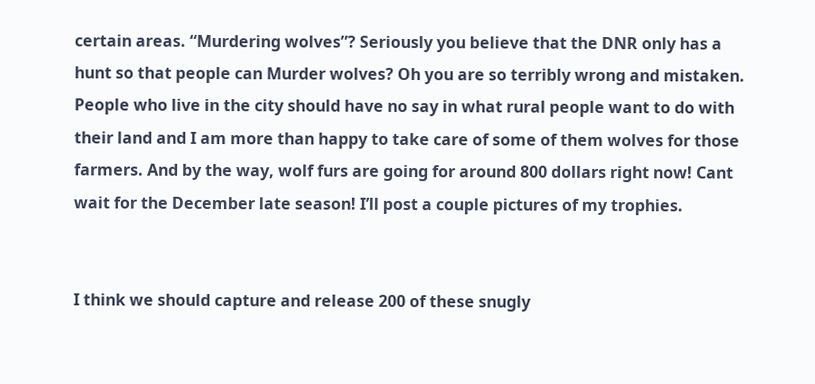certain areas. “Murdering wolves”? Seriously you believe that the DNR only has a hunt so that people can Murder wolves? Oh you are so terribly wrong and mistaken. People who live in the city should have no say in what rural people want to do with their land and I am more than happy to take care of some of them wolves for those farmers. And by the way, wolf furs are going for around 800 dollars right now! Cant wait for the December late season! I’ll post a couple pictures of my trophies.


I think we should capture and release 200 of these snugly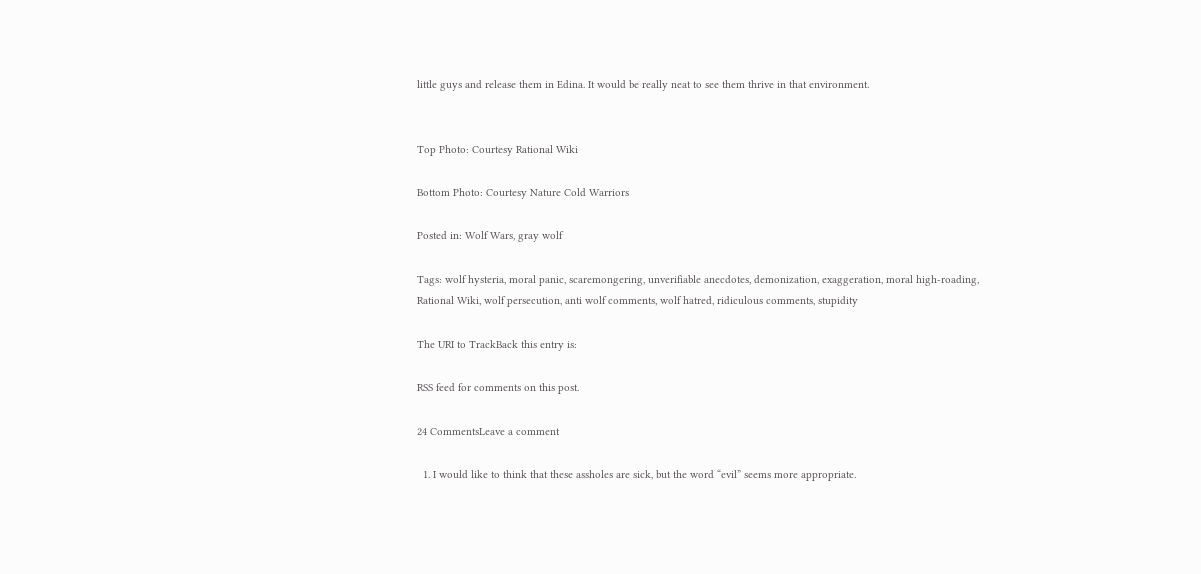little guys and release them in Edina. It would be really neat to see them thrive in that environment.


Top Photo: Courtesy Rational Wiki

Bottom Photo: Courtesy Nature Cold Warriors

Posted in: Wolf Wars, gray wolf

Tags: wolf hysteria, moral panic, scaremongering, unverifiable anecdotes, demonization, exaggeration, moral high-roading, Rational Wiki, wolf persecution, anti wolf comments, wolf hatred, ridiculous comments, stupidity

The URI to TrackBack this entry is:

RSS feed for comments on this post.

24 CommentsLeave a comment

  1. I would like to think that these assholes are sick, but the word “evil” seems more appropriate.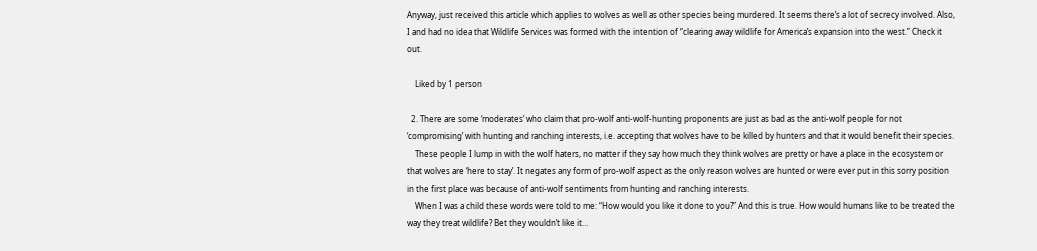Anyway, just received this article which applies to wolves as well as other species being murdered. It seems there’s a lot of secrecy involved. Also, I and had no idea that Wildlife Services was formed with the intention of “clearing away wildlife for America’s expansion into the west.” Check it out.

    Liked by 1 person

  2. There are some ‘moderates’ who claim that pro-wolf anti-wolf-hunting proponents are just as bad as the anti-wolf people for not ‘compromising’ with hunting and ranching interests, i.e. accepting that wolves have to be killed by hunters and that it would benefit their species.
    These people I lump in with the wolf haters, no matter if they say how much they think wolves are pretty or have a place in the ecosystem or that wolves are ‘here to stay’. It negates any form of pro-wolf aspect as the only reason wolves are hunted or were ever put in this sorry position in the first place was because of anti-wolf sentiments from hunting and ranching interests.
    When I was a child these words were told to me: “How would you like it done to you?” And this is true. How would humans like to be treated the way they treat wildlife? Bet they wouldn’t like it…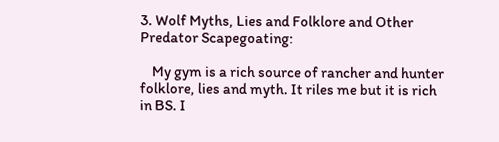3. Wolf Myths, Lies and Folklore and Other Predator Scapegoating:

    My gym is a rich source of rancher and hunter folklore, lies and myth. It riles me but it is rich in BS. I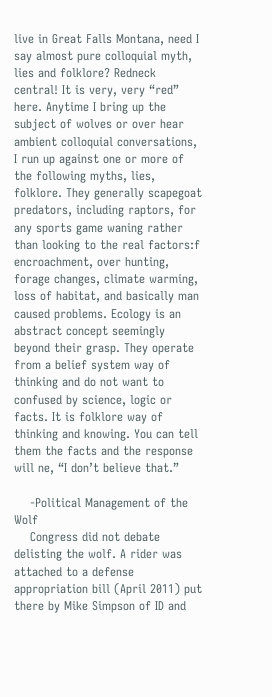live in Great Falls Montana, need I say almost pure colloquial myth, lies and folklore? Redneck central! It is very, very “red” here. Anytime I bring up the subject of wolves or over hear ambient colloquial conversations, I run up against one or more of the following myths, lies, folklore. They generally scapegoat predators, including raptors, for any sports game waning rather than looking to the real factors:f encroachment, over hunting, forage changes, climate warming, loss of habitat, and basically man caused problems. Ecology is an abstract concept seemingly beyond their grasp. They operate from a belief system way of thinking and do not want to confused by science, logic or facts. It is folklore way of thinking and knowing. You can tell them the facts and the response will ne, “I don’t believe that.”

    -Political Management of the Wolf
    Congress did not debate delisting the wolf. A rider was attached to a defense appropriation bill (April 2011) put there by Mike Simpson of ID and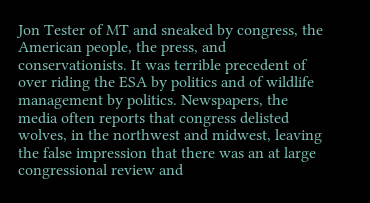Jon Tester of MT and sneaked by congress, the American people, the press, and conservationists. It was terrible precedent of over riding the ESA by politics and of wildlife management by politics. Newspapers, the media often reports that congress delisted wolves, in the northwest and midwest, leaving the false impression that there was an at large congressional review and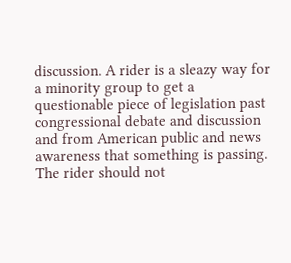discussion. A rider is a sleazy way for a minority group to get a questionable piece of legislation past congressional debate and discussion and from American public and news awareness that something is passing. The rider should not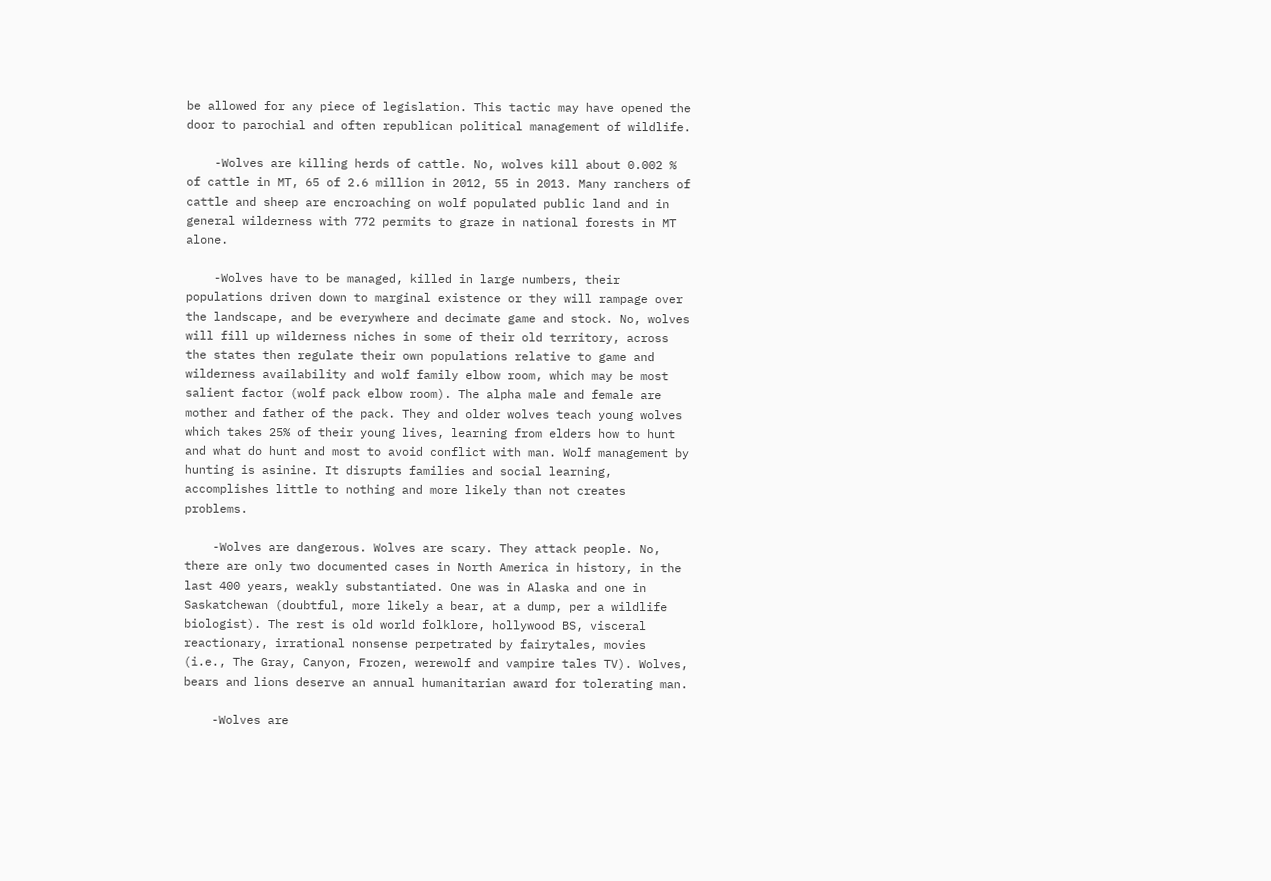be allowed for any piece of legislation. This tactic may have opened the door to parochial and often republican political management of wildlife.

    -Wolves are killing herds of cattle. No, wolves kill about 0.002 % of cattle in MT, 65 of 2.6 million in 2012, 55 in 2013. Many ranchers of cattle and sheep are encroaching on wolf populated public land and in general wilderness with 772 permits to graze in national forests in MT alone.

    -Wolves have to be managed, killed in large numbers, their populations driven down to marginal existence or they will rampage over the landscape, and be everywhere and decimate game and stock. No, wolves will fill up wilderness niches in some of their old territory, across the states then regulate their own populations relative to game and wilderness availability and wolf family elbow room, which may be most salient factor (wolf pack elbow room). The alpha male and female are mother and father of the pack. They and older wolves teach young wolves which takes 25% of their young lives, learning from elders how to hunt and what do hunt and most to avoid conflict with man. Wolf management by hunting is asinine. It disrupts families and social learning, accomplishes little to nothing and more likely than not creates problems.

    -Wolves are dangerous. Wolves are scary. They attack people. No, there are only two documented cases in North America in history, in the last 400 years, weakly substantiated. One was in Alaska and one in Saskatchewan (doubtful, more likely a bear, at a dump, per a wildlife biologist). The rest is old world folklore, hollywood BS, visceral reactionary, irrational nonsense perpetrated by fairytales, movies (i.e., The Gray, Canyon, Frozen, werewolf and vampire tales TV). Wolves, bears and lions deserve an annual humanitarian award for tolerating man.

    -Wolves are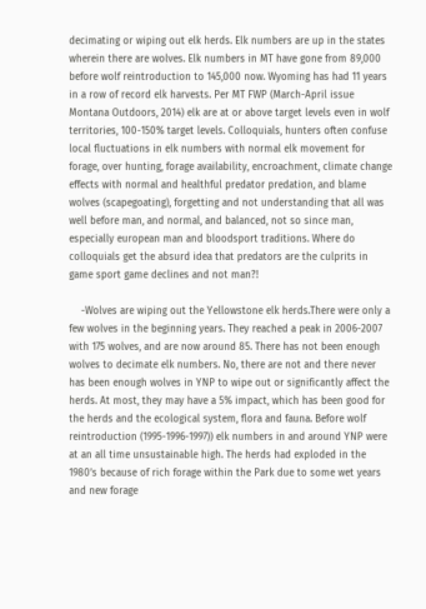decimating or wiping out elk herds. Elk numbers are up in the states wherein there are wolves. Elk numbers in MT have gone from 89,000 before wolf reintroduction to 145,000 now. Wyoming has had 11 years in a row of record elk harvests. Per MT FWP (March-April issue Montana Outdoors, 2014) elk are at or above target levels even in wolf territories, 100-150% target levels. Colloquials, hunters often confuse local fluctuations in elk numbers with normal elk movement for forage, over hunting, forage availability, encroachment, climate change effects with normal and healthful predator predation, and blame wolves (scapegoating), forgetting and not understanding that all was well before man, and normal, and balanced, not so since man, especially european man and bloodsport traditions. Where do colloquials get the absurd idea that predators are the culprits in game sport game declines and not man?!

    -Wolves are wiping out the Yellowstone elk herds.There were only a few wolves in the beginning years. They reached a peak in 2006-2007 with 175 wolves, and are now around 85. There has not been enough wolves to decimate elk numbers. No, there are not and there never has been enough wolves in YNP to wipe out or significantly affect the herds. At most, they may have a 5% impact, which has been good for the herds and the ecological system, flora and fauna. Before wolf reintroduction (1995-1996-1997)) elk numbers in and around YNP were at an all time unsustainable high. The herds had exploded in the 1980’s because of rich forage within the Park due to some wet years and new forage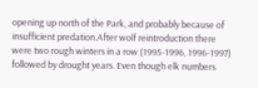opening up north of the Park, and probably because of insufficient predation.After wolf reintroduction there were two rough winters in a row (1995-1996, 1996-1997) followed by drought years. Even though elk numbers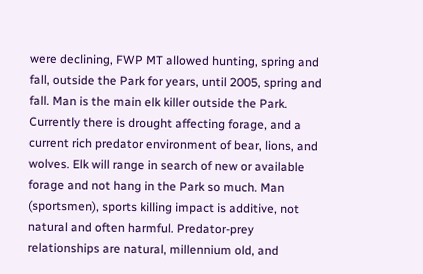were declining, FWP MT allowed hunting, spring and fall, outside the Park for years, until 2005, spring and fall. Man is the main elk killer outside the Park. Currently there is drought affecting forage, and a current rich predator environment of bear, lions, and wolves. Elk will range in search of new or available forage and not hang in the Park so much. Man (sportsmen), sports killing impact is additive, not natural and often harmful. Predator-prey relationships are natural, millennium old, and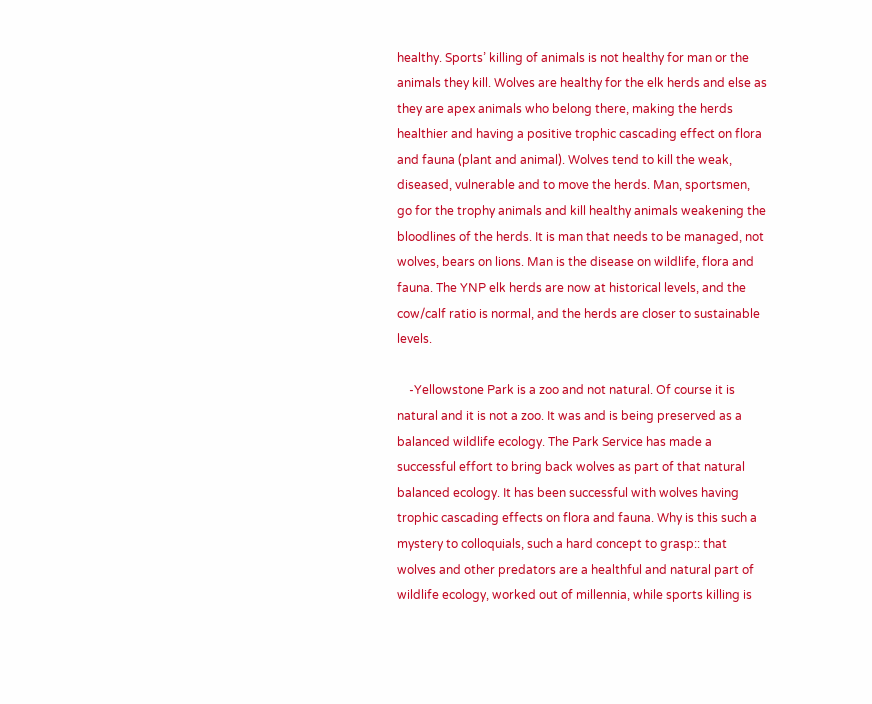healthy. Sports’ killing of animals is not healthy for man or the animals they kill. Wolves are healthy for the elk herds and else as they are apex animals who belong there, making the herds healthier and having a positive trophic cascading effect on flora and fauna (plant and animal). Wolves tend to kill the weak, diseased, vulnerable and to move the herds. Man, sportsmen, go for the trophy animals and kill healthy animals weakening the bloodlines of the herds. It is man that needs to be managed, not wolves, bears on lions. Man is the disease on wildlife, flora and fauna. The YNP elk herds are now at historical levels, and the cow/calf ratio is normal, and the herds are closer to sustainable levels.

    -Yellowstone Park is a zoo and not natural. Of course it is natural and it is not a zoo. It was and is being preserved as a balanced wildlife ecology. The Park Service has made a successful effort to bring back wolves as part of that natural balanced ecology. It has been successful with wolves having trophic cascading effects on flora and fauna. Why is this such a mystery to colloquials, such a hard concept to grasp:: that wolves and other predators are a healthful and natural part of wildlife ecology, worked out of millennia, while sports killing is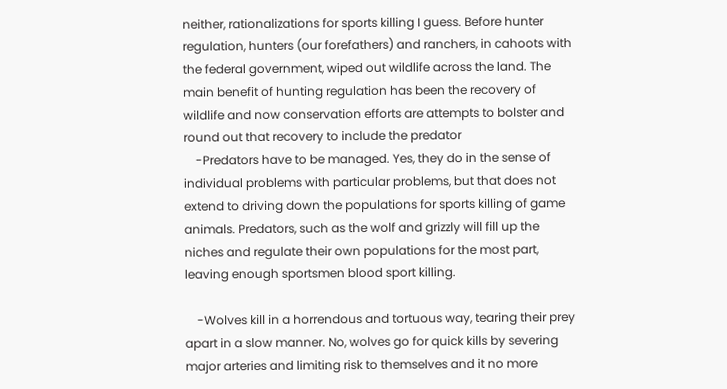neither, rationalizations for sports killing I guess. Before hunter regulation, hunters (our forefathers) and ranchers, in cahoots with the federal government, wiped out wildlife across the land. The main benefit of hunting regulation has been the recovery of wildlife and now conservation efforts are attempts to bolster and round out that recovery to include the predator
    -Predators have to be managed. Yes, they do in the sense of individual problems with particular problems, but that does not extend to driving down the populations for sports killing of game animals. Predators, such as the wolf and grizzly will fill up the niches and regulate their own populations for the most part, leaving enough sportsmen blood sport killing.

    -Wolves kill in a horrendous and tortuous way, tearing their prey apart in a slow manner. No, wolves go for quick kills by severing major arteries and limiting risk to themselves and it no more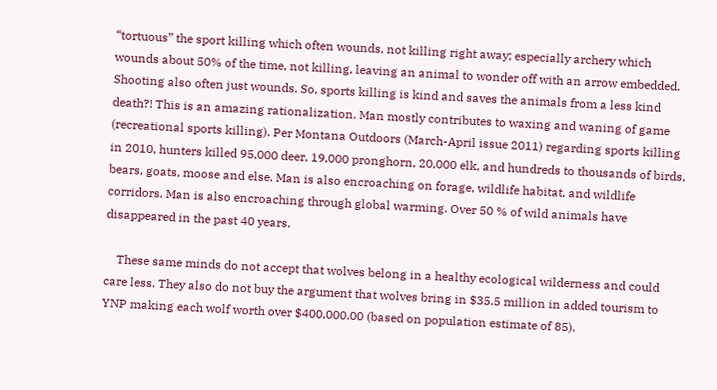“tortuous” the sport killing which often wounds, not killing right away; especially archery which wounds about 50% of the time, not killing, leaving an animal to wonder off with an arrow embedded. Shooting also often just wounds. So, sports killing is kind and saves the animals from a less kind death?! This is an amazing rationalization. Man mostly contributes to waxing and waning of game (recreational sports killing). Per Montana Outdoors (March-April issue 2011) regarding sports killing in 2010, hunters killed 95,000 deer, 19,000 pronghorn, 20,000 elk, and hundreds to thousands of birds, bears, goats, moose and else. Man is also encroaching on forage, wildlife habitat, and wildlife corridors. Man is also encroaching through global warming. Over 50 % of wild animals have disappeared in the past 40 years.

    These same minds do not accept that wolves belong in a healthy ecological wilderness and could care less. They also do not buy the argument that wolves bring in $35.5 million in added tourism to YNP making each wolf worth over $400,000.00 (based on population estimate of 85).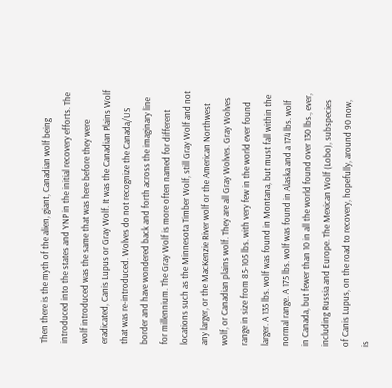Then there is the myth of the alien, giant, Canadian wolf being introduced into the states and YNP in the initial recovery efforts. The wolf introduced was the same that was here before they were eradicated, Canis Lupus or Gray Wolf. It was the Canadian Plains Wolf that was re-introduced. Wolves do not recognize the Canada/US border and have wondered back and forth across the imaginary line for millennium. The Gray Wolf is more often named for different locations such as the Minnesota Timber Wolf, still Gray Wolf and not any larger, or the MacKenzie River wolf or the American Northwest wolf, or Canadian plains wolf. They are all Gray Wolves. Gray Wolves range in size from 85-105 lbs. with very few in the world ever found larger. A 135 lbs. wolf was found in Montana, but must fall within the normal range. A 175 lbs. wolf was found in Alaska and a 174 lbs. wolf in Canada, but fewer than 10 in all the world found over 130 lbs., ever, including Russia and Europe. The Mexican Wolf (Lobo), subspecies of Canis Lupus, on the road to recovery, hopefully, around 90 now, is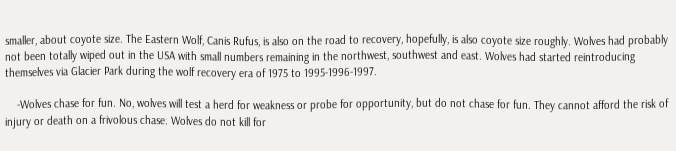smaller, about coyote size. The Eastern Wolf, Canis Rufus, is also on the road to recovery, hopefully, is also coyote size roughly. Wolves had probably not been totally wiped out in the USA with small numbers remaining in the northwest, southwest and east. Wolves had started reintroducing themselves via Glacier Park during the wolf recovery era of 1975 to 1995-1996-1997.

    -Wolves chase for fun. No, wolves will test a herd for weakness or probe for opportunity, but do not chase for fun. They cannot afford the risk of injury or death on a frivolous chase. Wolves do not kill for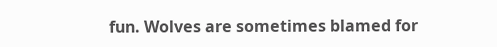fun. Wolves are sometimes blamed for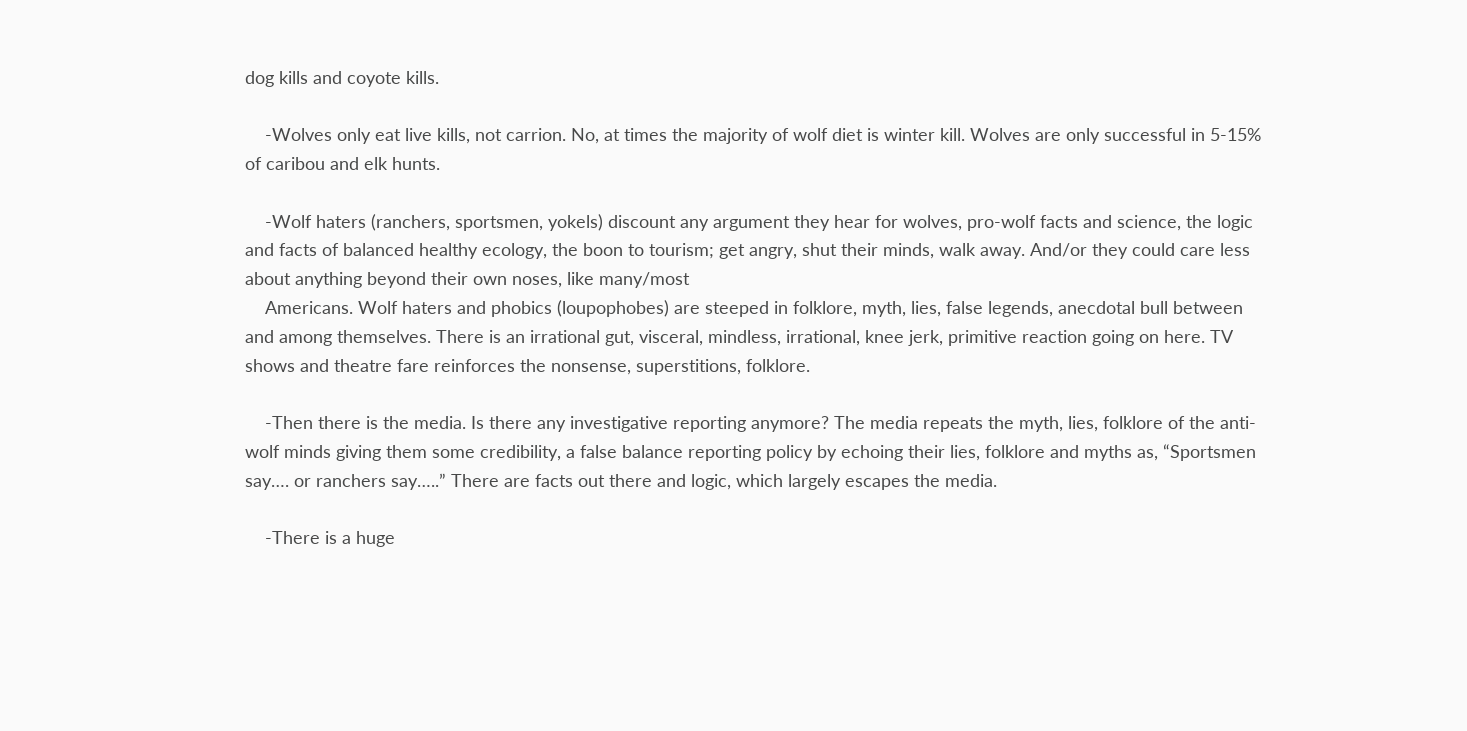dog kills and coyote kills.

    -Wolves only eat live kills, not carrion. No, at times the majority of wolf diet is winter kill. Wolves are only successful in 5-15% of caribou and elk hunts.

    -Wolf haters (ranchers, sportsmen, yokels) discount any argument they hear for wolves, pro-wolf facts and science, the logic and facts of balanced healthy ecology, the boon to tourism; get angry, shut their minds, walk away. And/or they could care less about anything beyond their own noses, like many/most
    Americans. Wolf haters and phobics (loupophobes) are steeped in folklore, myth, lies, false legends, anecdotal bull between and among themselves. There is an irrational gut, visceral, mindless, irrational, knee jerk, primitive reaction going on here. TV shows and theatre fare reinforces the nonsense, superstitions, folklore.

    -Then there is the media. Is there any investigative reporting anymore? The media repeats the myth, lies, folklore of the anti-wolf minds giving them some credibility, a false balance reporting policy by echoing their lies, folklore and myths as, “Sportsmen say…. or ranchers say…..” There are facts out there and logic, which largely escapes the media.

    -There is a huge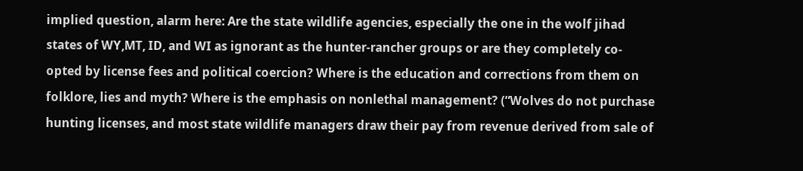implied question, alarm here: Are the state wildlife agencies, especially the one in the wolf jihad states of WY,MT, ID, and WI as ignorant as the hunter-rancher groups or are they completely co-opted by license fees and political coercion? Where is the education and corrections from them on folklore, lies and myth? Where is the emphasis on nonlethal management? (“Wolves do not purchase hunting licenses, and most state wildlife managers draw their pay from revenue derived from sale of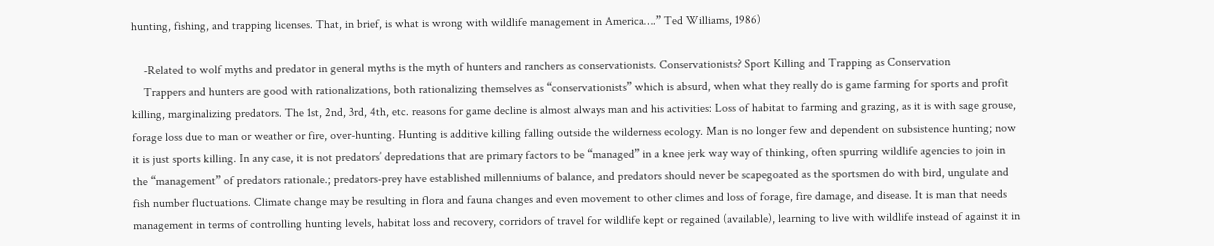hunting, fishing, and trapping licenses. That, in brief, is what is wrong with wildlife management in America….” Ted Williams, 1986)

    -Related to wolf myths and predator in general myths is the myth of hunters and ranchers as conservationists. Conservationists? Sport Killing and Trapping as Conservation
    Trappers and hunters are good with rationalizations, both rationalizing themselves as “conservationists” which is absurd, when what they really do is game farming for sports and profit killing, marginalizing predators. The 1st, 2nd, 3rd, 4th, etc. reasons for game decline is almost always man and his activities: Loss of habitat to farming and grazing, as it is with sage grouse, forage loss due to man or weather or fire, over-hunting. Hunting is additive killing falling outside the wilderness ecology. Man is no longer few and dependent on subsistence hunting; now it is just sports killing. In any case, it is not predators’ depredations that are primary factors to be “managed” in a knee jerk way way of thinking, often spurring wildlife agencies to join in the “management” of predators rationale.; predators-prey have established millenniums of balance, and predators should never be scapegoated as the sportsmen do with bird, ungulate and fish number fluctuations. Climate change may be resulting in flora and fauna changes and even movement to other climes and loss of forage, fire damage, and disease. It is man that needs management in terms of controlling hunting levels, habitat loss and recovery, corridors of travel for wildlife kept or regained (available), learning to live with wildlife instead of against it in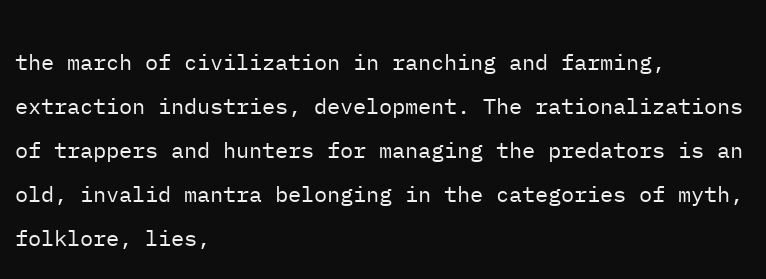the march of civilization in ranching and farming, extraction industries, development. The rationalizations of trappers and hunters for managing the predators is an old, invalid mantra belonging in the categories of myth, folklore, lies,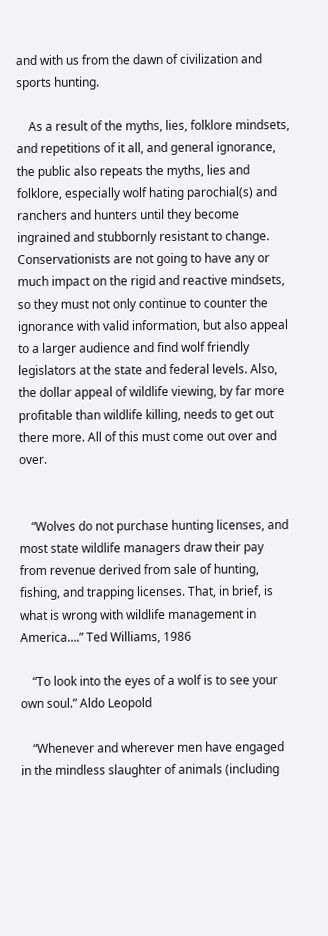and with us from the dawn of civilization and sports hunting.

    As a result of the myths, lies, folklore mindsets, and repetitions of it all, and general ignorance, the public also repeats the myths, lies and folklore, especially wolf hating parochial(s) and ranchers and hunters until they become ingrained and stubbornly resistant to change. Conservationists are not going to have any or much impact on the rigid and reactive mindsets, so they must not only continue to counter the ignorance with valid information, but also appeal to a larger audience and find wolf friendly legislators at the state and federal levels. Also, the dollar appeal of wildlife viewing, by far more profitable than wildlife killing, needs to get out there more. All of this must come out over and over.


    “Wolves do not purchase hunting licenses, and most state wildlife managers draw their pay from revenue derived from sale of hunting, fishing, and trapping licenses. That, in brief, is what is wrong with wildlife management in America….” Ted Williams, 1986

    “To look into the eyes of a wolf is to see your own soul.” Aldo Leopold

    “Whenever and wherever men have engaged in the mindless slaughter of animals (including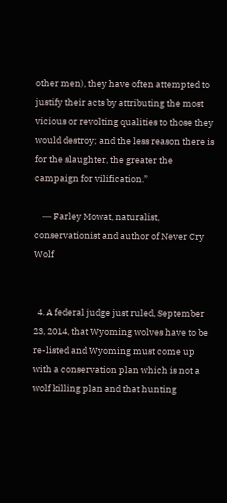other men), they have often attempted to justify their acts by attributing the most vicious or revolting qualities to those they would destroy; and the less reason there is for the slaughter, the greater the campaign for vilification.”

    ― Farley Mowat, naturalist, conservationist and author of Never Cry Wolf


  4. A federal judge just ruled, September 23, 2014, that Wyoming wolves have to be re-listed and Wyoming must come up with a conservation plan which is not a wolf killing plan and that hunting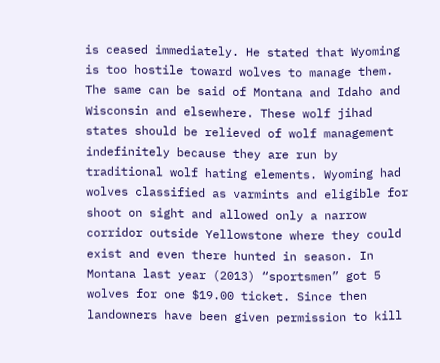is ceased immediately. He stated that Wyoming is too hostile toward wolves to manage them. The same can be said of Montana and Idaho and Wisconsin and elsewhere. These wolf jihad states should be relieved of wolf management indefinitely because they are run by traditional wolf hating elements. Wyoming had wolves classified as varmints and eligible for shoot on sight and allowed only a narrow corridor outside Yellowstone where they could exist and even there hunted in season. In Montana last year (2013) “sportsmen” got 5 wolves for one $19.00 ticket. Since then landowners have been given permission to kill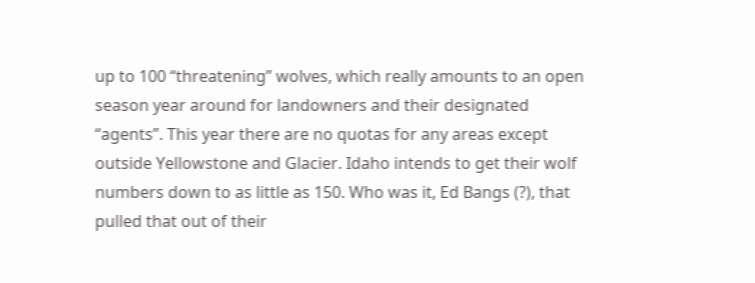up to 100 “threatening” wolves, which really amounts to an open season year around for landowners and their designated “agents”. This year there are no quotas for any areas except outside Yellowstone and Glacier. Idaho intends to get their wolf numbers down to as little as 150. Who was it, Ed Bangs (?), that pulled that out of their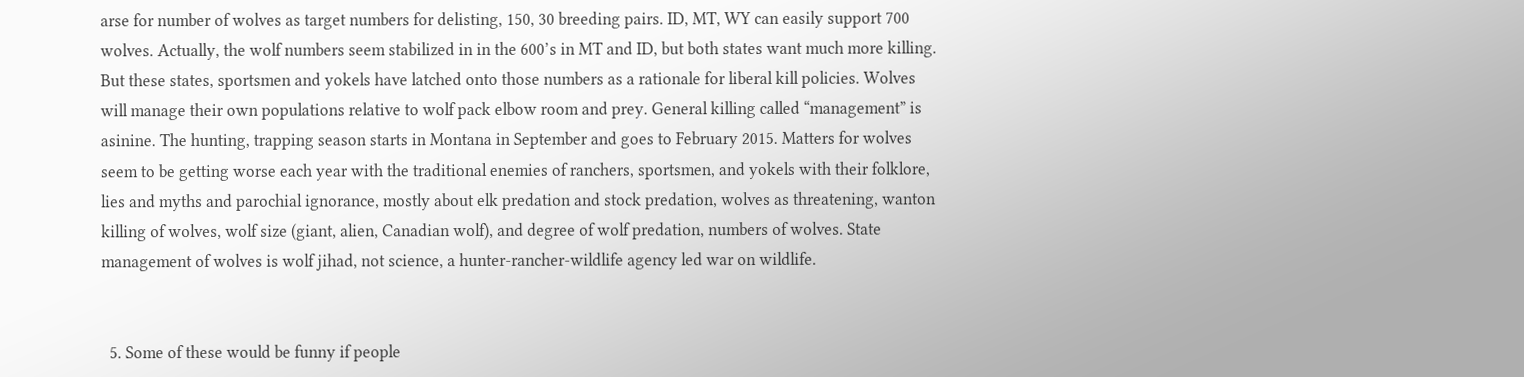arse for number of wolves as target numbers for delisting, 150, 30 breeding pairs. ID, MT, WY can easily support 700 wolves. Actually, the wolf numbers seem stabilized in in the 600’s in MT and ID, but both states want much more killing. But these states, sportsmen and yokels have latched onto those numbers as a rationale for liberal kill policies. Wolves will manage their own populations relative to wolf pack elbow room and prey. General killing called “management” is asinine. The hunting, trapping season starts in Montana in September and goes to February 2015. Matters for wolves seem to be getting worse each year with the traditional enemies of ranchers, sportsmen, and yokels with their folklore, lies and myths and parochial ignorance, mostly about elk predation and stock predation, wolves as threatening, wanton killing of wolves, wolf size (giant, alien, Canadian wolf), and degree of wolf predation, numbers of wolves. State management of wolves is wolf jihad, not science, a hunter-rancher-wildlife agency led war on wildlife.


  5. Some of these would be funny if people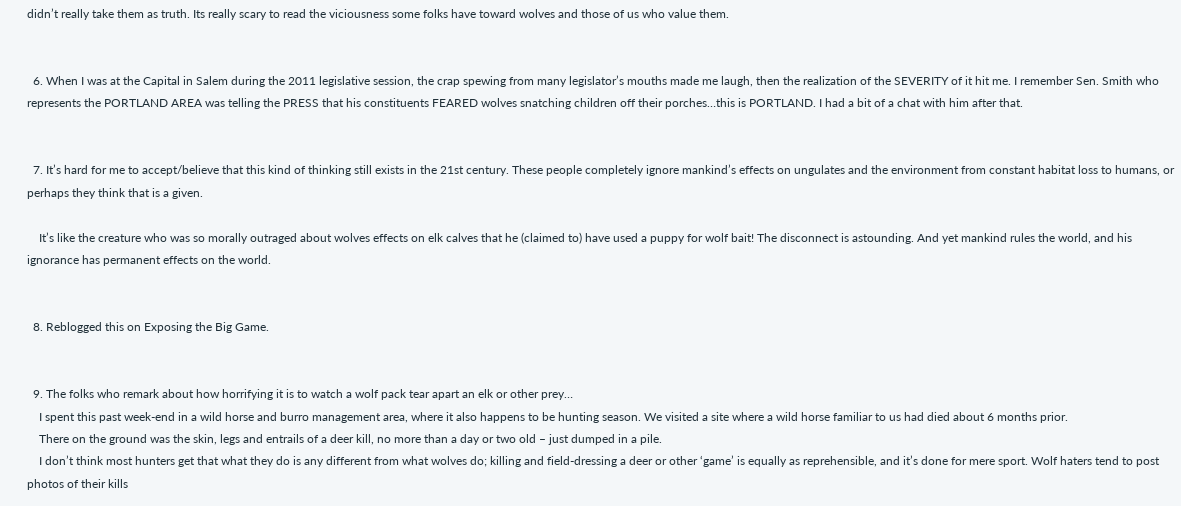didn’t really take them as truth. Its really scary to read the viciousness some folks have toward wolves and those of us who value them.


  6. When I was at the Capital in Salem during the 2011 legislative session, the crap spewing from many legislator’s mouths made me laugh, then the realization of the SEVERITY of it hit me. I remember Sen. Smith who represents the PORTLAND AREA was telling the PRESS that his constituents FEARED wolves snatching children off their porches…this is PORTLAND. I had a bit of a chat with him after that.


  7. It’s hard for me to accept/believe that this kind of thinking still exists in the 21st century. These people completely ignore mankind’s effects on ungulates and the environment from constant habitat loss to humans, or perhaps they think that is a given.

    It’s like the creature who was so morally outraged about wolves effects on elk calves that he (claimed to) have used a puppy for wolf bait! The disconnect is astounding. And yet mankind rules the world, and his ignorance has permanent effects on the world.


  8. Reblogged this on Exposing the Big Game.


  9. The folks who remark about how horrifying it is to watch a wolf pack tear apart an elk or other prey…
    I spent this past week-end in a wild horse and burro management area, where it also happens to be hunting season. We visited a site where a wild horse familiar to us had died about 6 months prior.
    There on the ground was the skin, legs and entrails of a deer kill, no more than a day or two old – just dumped in a pile.
    I don’t think most hunters get that what they do is any different from what wolves do; killing and field-dressing a deer or other ‘game’ is equally as reprehensible, and it’s done for mere sport. Wolf haters tend to post photos of their kills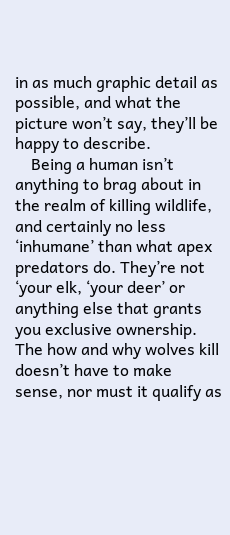in as much graphic detail as possible, and what the picture won’t say, they’ll be happy to describe.
    Being a human isn’t anything to brag about in the realm of killing wildlife, and certainly no less ‘inhumane’ than what apex predators do. They’re not ‘your elk, ‘your deer’ or anything else that grants you exclusive ownership. The how and why wolves kill doesn’t have to make sense, nor must it qualify as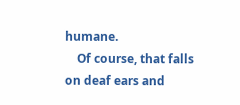humane.
    Of course, that falls on deaf ears and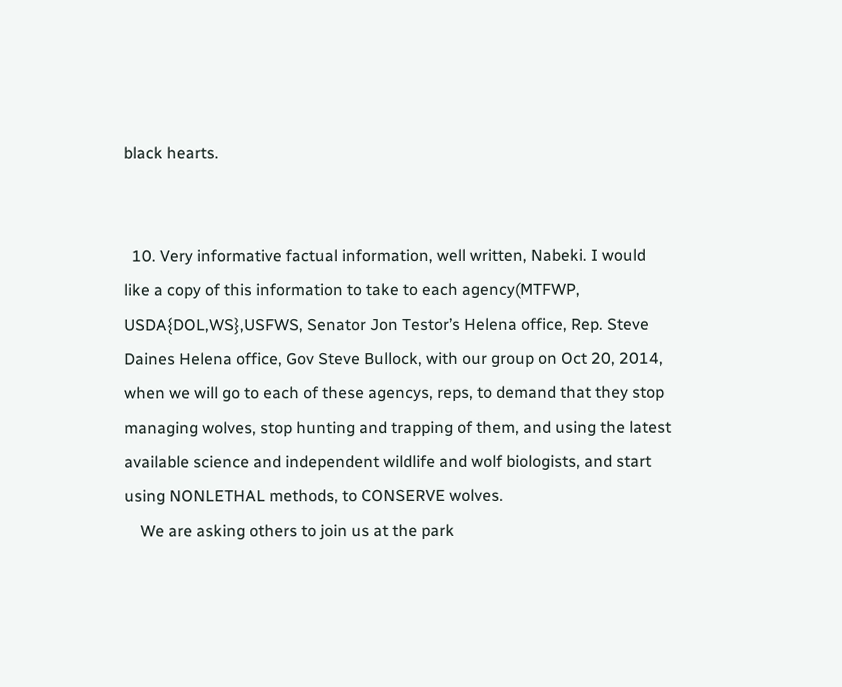black hearts.


  10. Very informative factual information, well written, Nabeki. I would like a copy of this information to take to each agency(MTFWP, USDA{DOL,WS},USFWS, Senator Jon Testor’s Helena office, Rep. Steve Daines Helena office, Gov Steve Bullock, with our group on Oct 20, 2014, when we will go to each of these agencys, reps, to demand that they stop managing wolves, stop hunting and trapping of them, and using the latest available science and independent wildlife and wolf biologists, and start using NONLETHAL methods, to CONSERVE wolves.
    We are asking others to join us at the park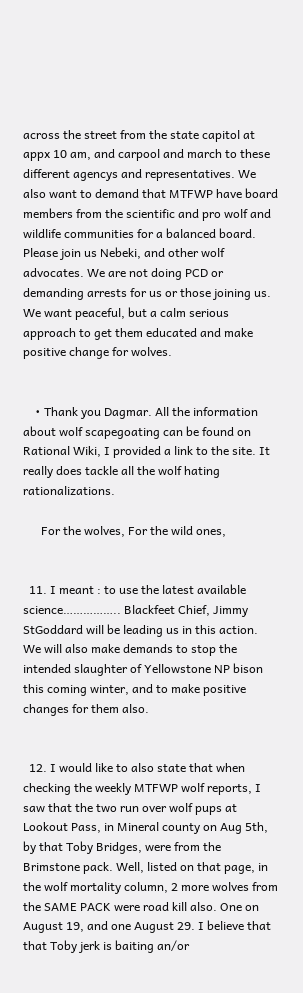across the street from the state capitol at appx 10 am, and carpool and march to these different agencys and representatives. We also want to demand that MTFWP have board members from the scientific and pro wolf and wildlife communities for a balanced board. Please join us Nebeki, and other wolf advocates. We are not doing PCD or demanding arrests for us or those joining us. We want peaceful, but a calm serious approach to get them educated and make positive change for wolves.


    • Thank you Dagmar. All the information about wolf scapegoating can be found on Rational Wiki, I provided a link to the site. It really does tackle all the wolf hating rationalizations.

      For the wolves, For the wild ones,


  11. I meant : to use the latest available science…………….. Blackfeet Chief, Jimmy StGoddard will be leading us in this action. We will also make demands to stop the intended slaughter of Yellowstone NP bison this coming winter, and to make positive changes for them also.


  12. I would like to also state that when checking the weekly MTFWP wolf reports, I saw that the two run over wolf pups at Lookout Pass, in Mineral county on Aug 5th, by that Toby Bridges, were from the Brimstone pack. Well, listed on that page, in the wolf mortality column, 2 more wolves from the SAME PACK were road kill also. One on August 19, and one August 29. I believe that that Toby jerk is baiting an/or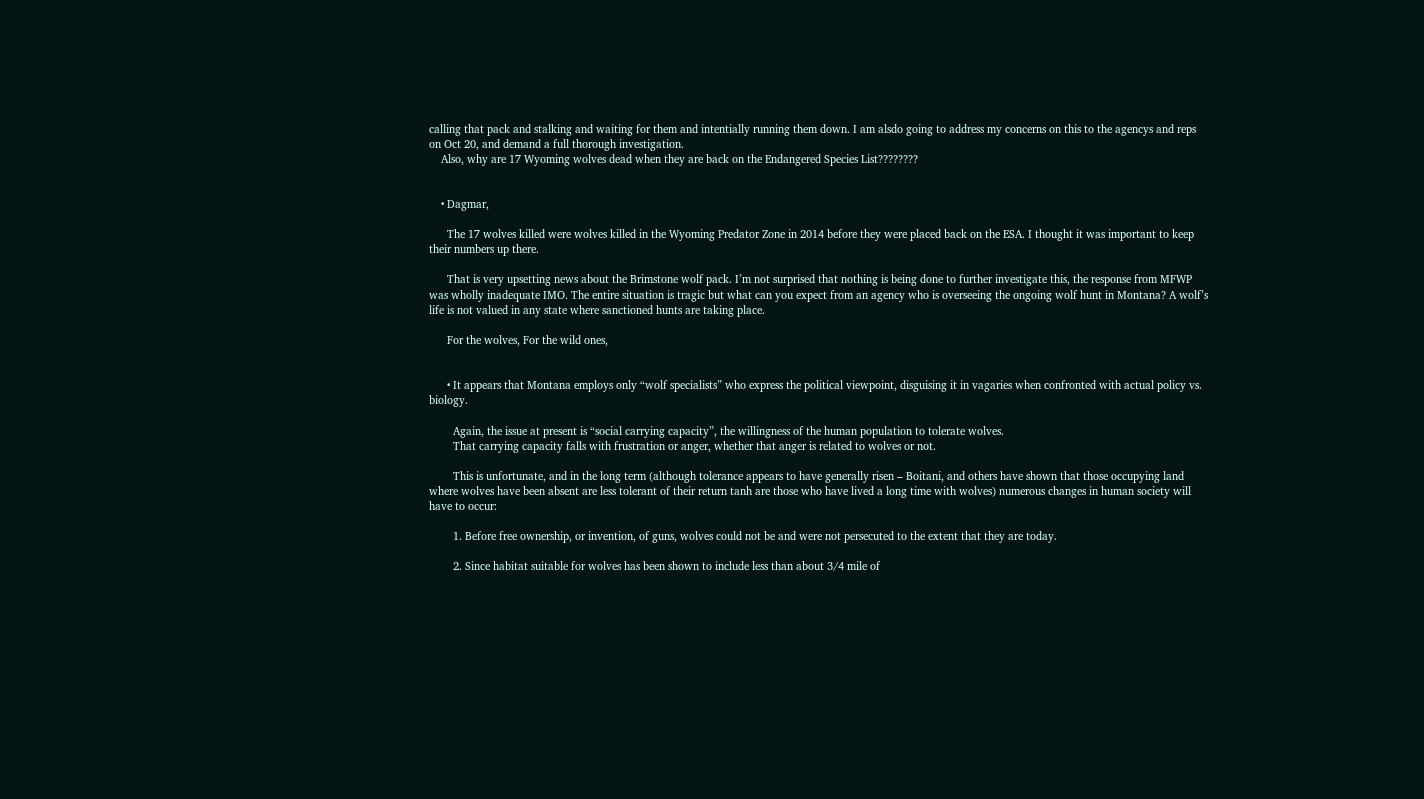calling that pack and stalking and waiting for them and intentially running them down. I am alsdo going to address my concerns on this to the agencys and reps on Oct 20, and demand a full thorough investigation.
    Also, why are 17 Wyoming wolves dead when they are back on the Endangered Species List????????


    • Dagmar,

      The 17 wolves killed were wolves killed in the Wyoming Predator Zone in 2014 before they were placed back on the ESA. I thought it was important to keep their numbers up there.

      That is very upsetting news about the Brimstone wolf pack. I’m not surprised that nothing is being done to further investigate this, the response from MFWP was wholly inadequate IMO. The entire situation is tragic but what can you expect from an agency who is overseeing the ongoing wolf hunt in Montana? A wolf’s life is not valued in any state where sanctioned hunts are taking place.

      For the wolves, For the wild ones,


      • It appears that Montana employs only “wolf specialists” who express the political viewpoint, disguising it in vagaries when confronted with actual policy vs. biology.

        Again, the issue at present is “social carrying capacity”, the willingness of the human population to tolerate wolves.
        That carrying capacity falls with frustration or anger, whether that anger is related to wolves or not.

        This is unfortunate, and in the long term (although tolerance appears to have generally risen – Boitani, and others have shown that those occupying land where wolves have been absent are less tolerant of their return tanh are those who have lived a long time with wolves) numerous changes in human society will have to occur:

        1. Before free ownership, or invention, of guns, wolves could not be and were not persecuted to the extent that they are today.

        2. Since habitat suitable for wolves has been shown to include less than about 3/4 mile of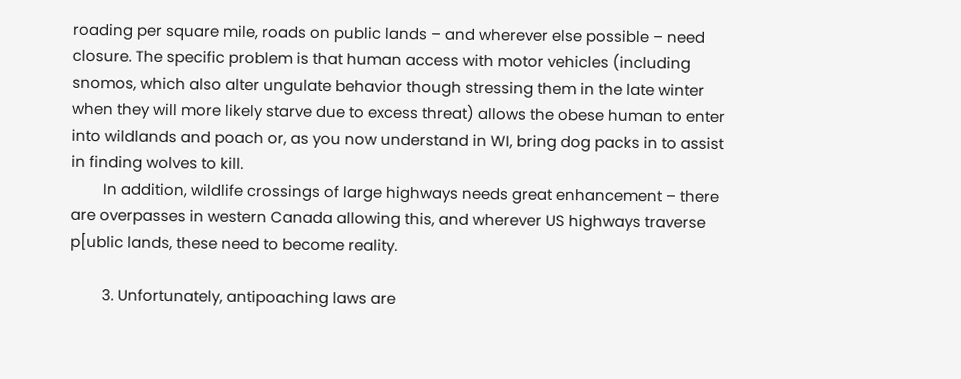roading per square mile, roads on public lands – and wherever else possible – need closure. The specific problem is that human access with motor vehicles (including snomos, which also alter ungulate behavior though stressing them in the late winter when they will more likely starve due to excess threat) allows the obese human to enter into wildlands and poach or, as you now understand in WI, bring dog packs in to assist in finding wolves to kill.
        In addition, wildlife crossings of large highways needs great enhancement – there are overpasses in western Canada allowing this, and wherever US highways traverse p[ublic lands, these need to become reality.

        3. Unfortunately, antipoaching laws are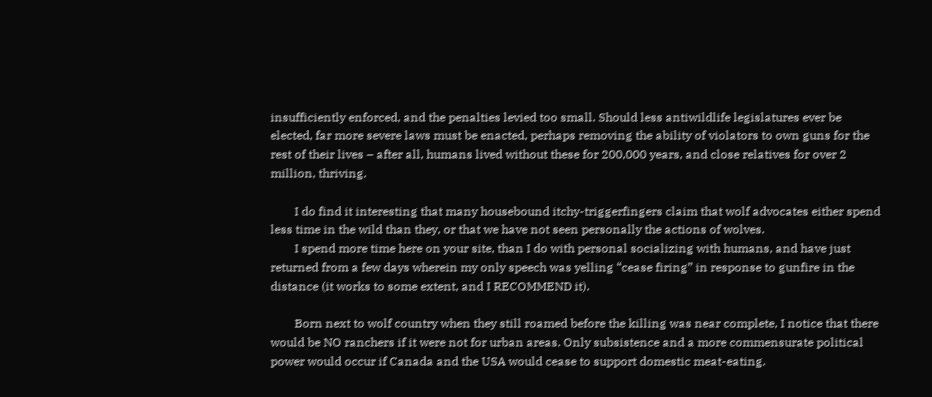insufficiently enforced, and the penalties levied too small. Should less antiwildlife legislatures ever be elected, far more severe laws must be enacted, perhaps removing the ability of violators to own guns for the rest of their lives – after all, humans lived without these for 200,000 years, and close relatives for over 2 million, thriving.

        I do find it interesting that many housebound itchy-triggerfingers claim that wolf advocates either spend less time in the wild than they, or that we have not seen personally the actions of wolves.
        I spend more time here on your site, than I do with personal socializing with humans, and have just returned from a few days wherein my only speech was yelling “cease firing” in response to gunfire in the distance (it works to some extent, and I RECOMMEND it).

        Born next to wolf country when they still roamed before the killing was near complete, I notice that there would be NO ranchers if it were not for urban areas. Only subsistence and a more commensurate political power would occur if Canada and the USA would cease to support domestic meat-eating.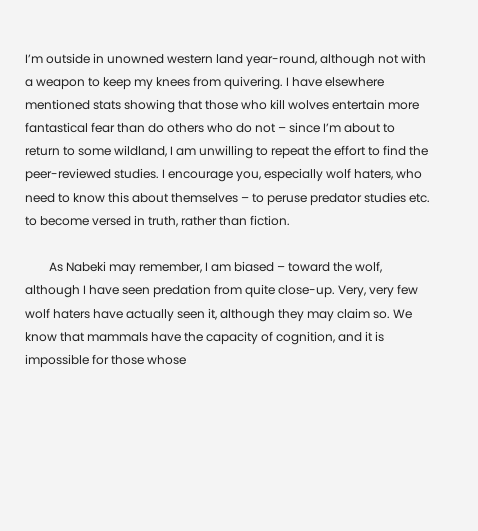I’m outside in unowned western land year-round, although not with a weapon to keep my knees from quivering. I have elsewhere mentioned stats showing that those who kill wolves entertain more fantastical fear than do others who do not – since I’m about to return to some wildland, I am unwilling to repeat the effort to find the peer-reviewed studies. I encourage you, especially wolf haters, who need to know this about themselves – to peruse predator studies etc. to become versed in truth, rather than fiction.

        As Nabeki may remember, I am biased – toward the wolf, although I have seen predation from quite close-up. Very, very few wolf haters have actually seen it, although they may claim so. We know that mammals have the capacity of cognition, and it is impossible for those whose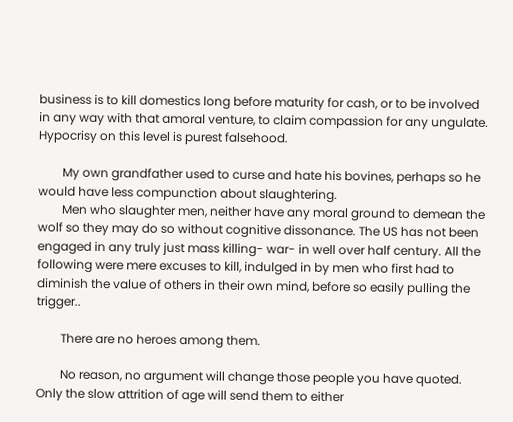business is to kill domestics long before maturity for cash, or to be involved in any way with that amoral venture, to claim compassion for any ungulate. Hypocrisy on this level is purest falsehood.

        My own grandfather used to curse and hate his bovines, perhaps so he would have less compunction about slaughtering.
        Men who slaughter men, neither have any moral ground to demean the wolf so they may do so without cognitive dissonance. The US has not been engaged in any truly just mass killing- war- in well over half century. All the following were mere excuses to kill, indulged in by men who first had to diminish the value of others in their own mind, before so easily pulling the trigger..

        There are no heroes among them.

        No reason, no argument will change those people you have quoted. Only the slow attrition of age will send them to either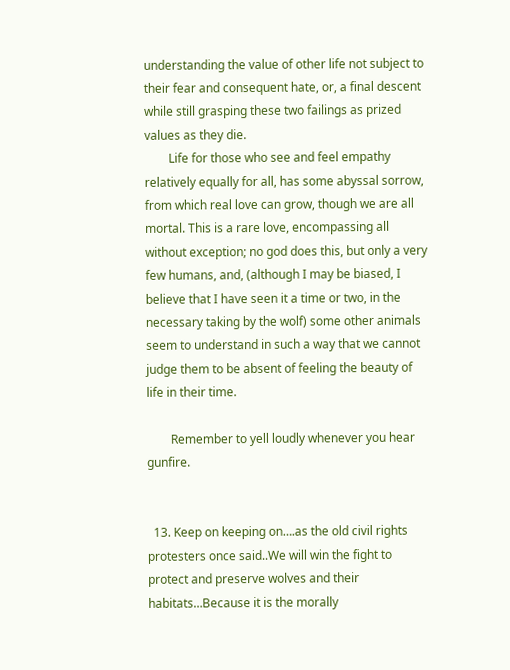understanding the value of other life not subject to their fear and consequent hate, or, a final descent while still grasping these two failings as prized values as they die.
        Life for those who see and feel empathy relatively equally for all, has some abyssal sorrow, from which real love can grow, though we are all mortal. This is a rare love, encompassing all without exception; no god does this, but only a very few humans, and, (although I may be biased, I believe that I have seen it a time or two, in the necessary taking by the wolf) some other animals seem to understand in such a way that we cannot judge them to be absent of feeling the beauty of life in their time.

        Remember to yell loudly whenever you hear gunfire.


  13. Keep on keeping on….as the old civil rights protesters once said..We will win the fight to protect and preserve wolves and their habitats…Because it is the morally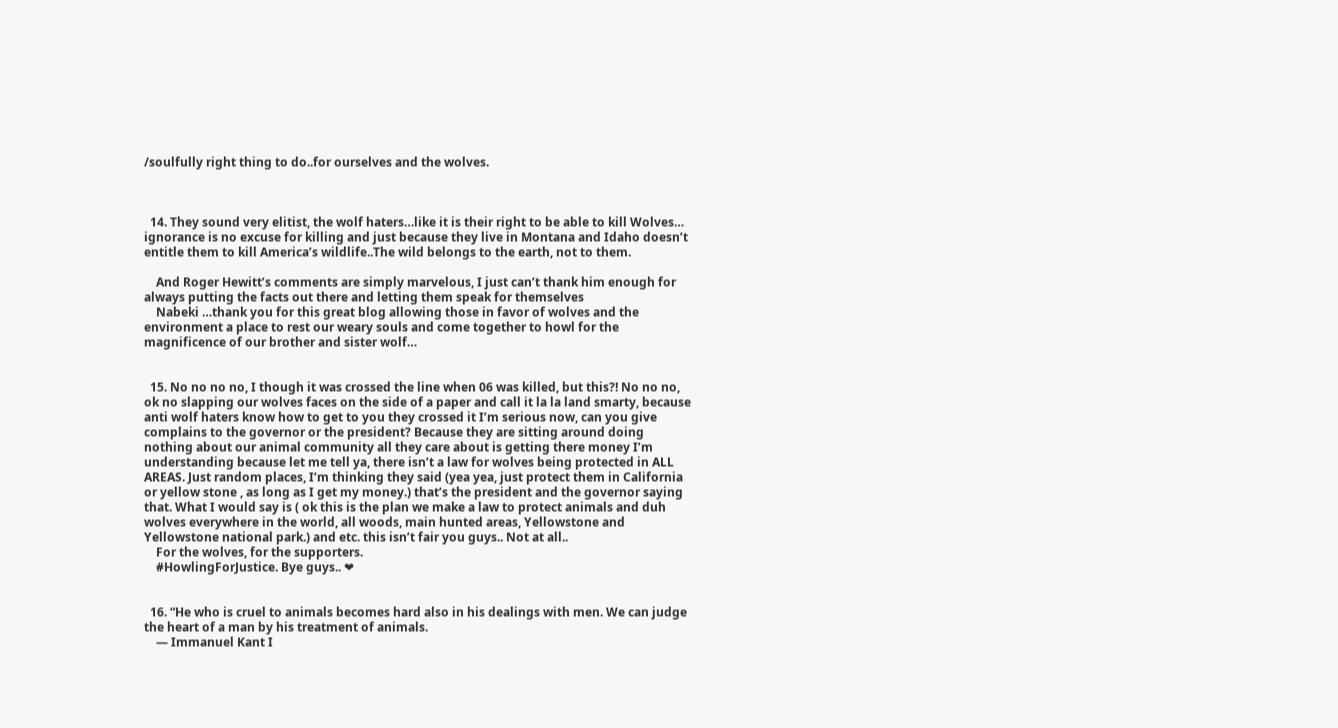/soulfully right thing to do..for ourselves and the wolves.



  14. They sound very elitist, the wolf haters…like it is their right to be able to kill Wolves… ignorance is no excuse for killing and just because they live in Montana and Idaho doesn’t entitle them to kill America’s wildlife..The wild belongs to the earth, not to them.

    And Roger Hewitt’s comments are simply marvelous, I just can’t thank him enough for always putting the facts out there and letting them speak for themselves
    Nabeki …thank you for this great blog allowing those in favor of wolves and the environment a place to rest our weary souls and come together to howl for the magnificence of our brother and sister wolf…


  15. No no no no, I though it was crossed the line when 06 was killed, but this?! No no no, ok no slapping our wolves faces on the side of a paper and call it la la land smarty, because anti wolf haters know how to get to you they crossed it I’m serious now, can you give complains to the governor or the president? Because they are sitting around doing nothing about our animal community all they care about is getting there money I’m understanding because let me tell ya, there isn’t a law for wolves being protected in ALL AREAS. Just random places, I’m thinking they said (yea yea, just protect them in California or yellow stone , as long as I get my money.) that’s the president and the governor saying that. What I would say is ( ok this is the plan we make a law to protect animals and duh wolves everywhere in the world, all woods, main hunted areas, Yellowstone and Yellowstone national park.) and etc. this isn’t fair you guys.. Not at all..
    For the wolves, for the supporters.
    #HowlingForJustice. Bye guys.. ❤


  16. “He who is cruel to animals becomes hard also in his dealings with men. We can judge the heart of a man by his treatment of animals.
    — Immanuel Kant I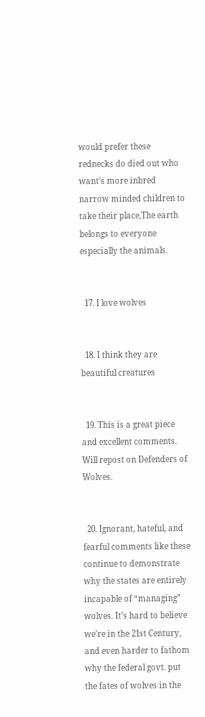would prefer these rednecks do died out who want’s more inbred narrow minded children to take their place,The earth belongs to everyone especially the animals.


  17. I love wolves


  18. I think they are beautiful creatures


  19. This is a great piece and excellent comments. Will repost on Defenders of Wolves.


  20. Ignorant, hateful, and fearful comments like these continue to demonstrate why the states are entirely incapable of “managing” wolves. It’s hard to believe we’re in the 21st Century, and even harder to fathom why the federal govt. put the fates of wolves in the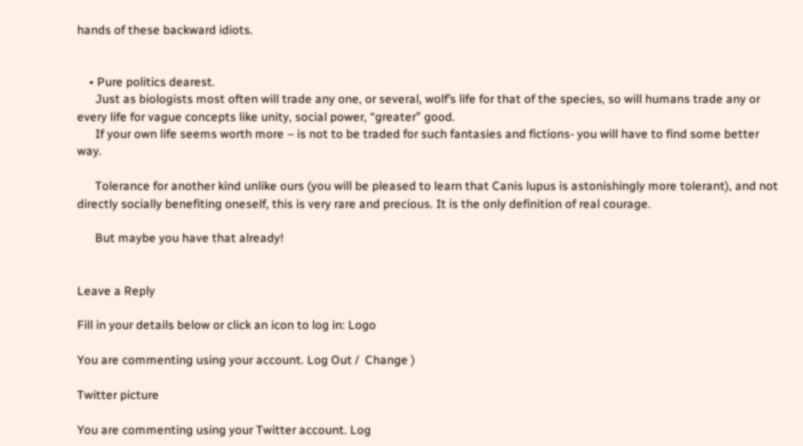hands of these backward idiots.


    • Pure politics dearest.
      Just as biologists most often will trade any one, or several, wolf’s life for that of the species, so will humans trade any or every life for vague concepts like unity, social power, “greater” good.
      If your own life seems worth more – is not to be traded for such fantasies and fictions- you will have to find some better way.

      Tolerance for another kind unlike ours (you will be pleased to learn that Canis lupus is astonishingly more tolerant), and not directly socially benefiting oneself, this is very rare and precious. It is the only definition of real courage.

      But maybe you have that already!


Leave a Reply

Fill in your details below or click an icon to log in: Logo

You are commenting using your account. Log Out /  Change )

Twitter picture

You are commenting using your Twitter account. Log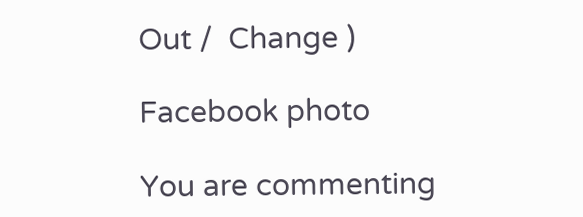Out /  Change )

Facebook photo

You are commenting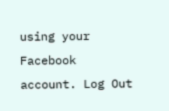using your Facebook account. Log Out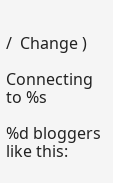/  Change )

Connecting to %s

%d bloggers like this: